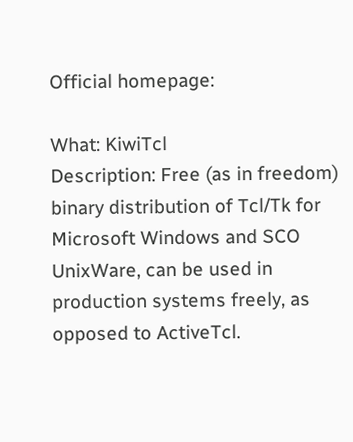Official homepage:

What: KiwiTcl
Description: Free (as in freedom) binary distribution of Tcl/Tk for Microsoft Windows and SCO UnixWare, can be used in production systems freely, as opposed to ActiveTcl.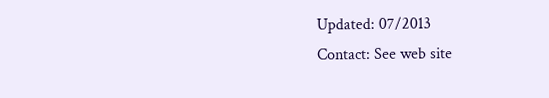Updated: 07/2013
Contact: See web site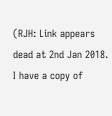(RJH: Link appears dead at 2nd Jan 2018. I have a copy of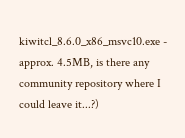kiwitcl_8.6.0_x86_msvc10.exe - approx. 4.5MB, is there any community repository where I could leave it...?)